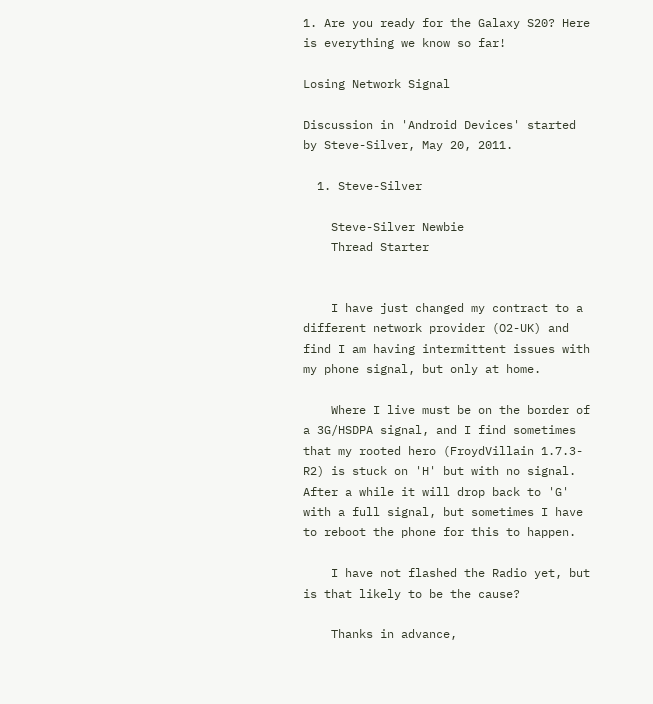1. Are you ready for the Galaxy S20? Here is everything we know so far!

Losing Network Signal

Discussion in 'Android Devices' started by Steve-Silver, May 20, 2011.

  1. Steve-Silver

    Steve-Silver Newbie
    Thread Starter


    I have just changed my contract to a different network provider (O2-UK) and find I am having intermittent issues with my phone signal, but only at home.

    Where I live must be on the border of a 3G/HSDPA signal, and I find sometimes that my rooted hero (FroydVillain 1.7.3-R2) is stuck on 'H' but with no signal. After a while it will drop back to 'G' with a full signal, but sometimes I have to reboot the phone for this to happen.

    I have not flashed the Radio yet, but is that likely to be the cause?

    Thanks in advance,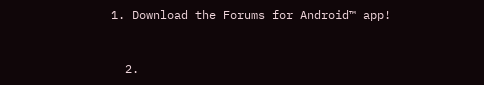1. Download the Forums for Android™ app!


  2.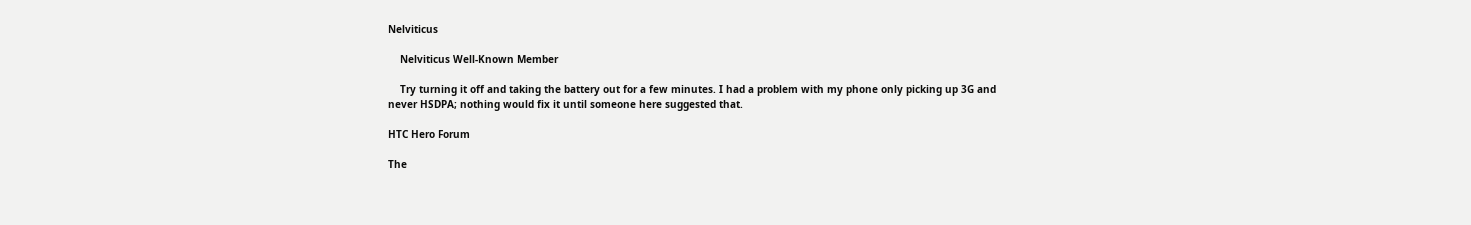Nelviticus

    Nelviticus Well-Known Member

    Try turning it off and taking the battery out for a few minutes. I had a problem with my phone only picking up 3G and never HSDPA; nothing would fix it until someone here suggested that.

HTC Hero Forum

The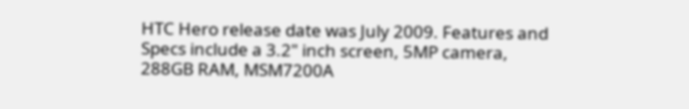HTC Hero release date was July 2009. Features and Specs include a 3.2" inch screen, 5MP camera, 288GB RAM, MSM7200A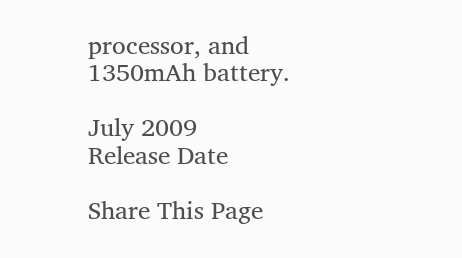processor, and 1350mAh battery.

July 2009
Release Date

Share This Page